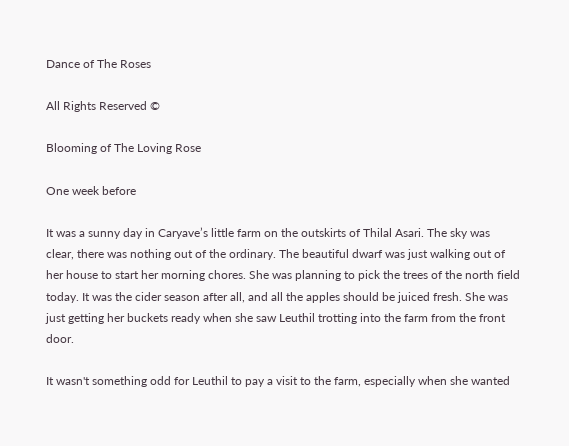Dance of The Roses

All Rights Reserved ©

Blooming of The Loving Rose

One week before

It was a sunny day in Caryave’s little farm on the outskirts of Thilal Asari. The sky was clear, there was nothing out of the ordinary. The beautiful dwarf was just walking out of her house to start her morning chores. She was planning to pick the trees of the north field today. It was the cider season after all, and all the apples should be juiced fresh. She was just getting her buckets ready when she saw Leuthil trotting into the farm from the front door.

It wasn't something odd for Leuthil to pay a visit to the farm, especially when she wanted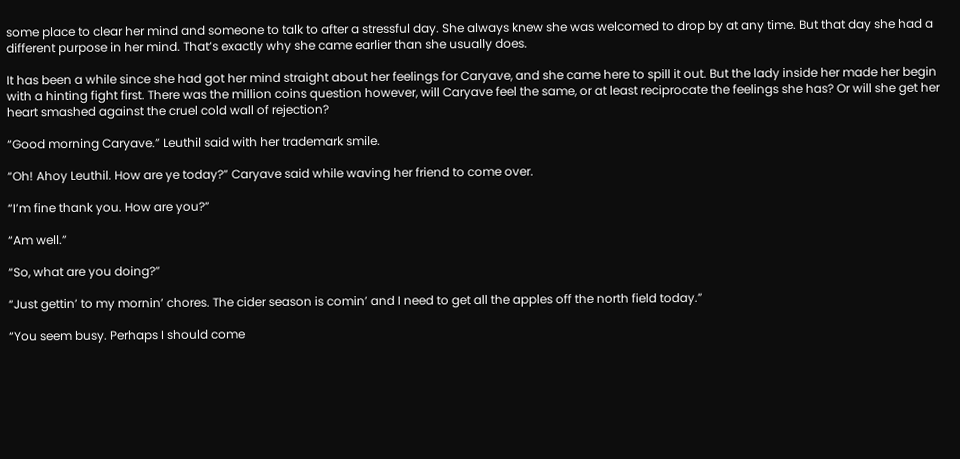some place to clear her mind and someone to talk to after a stressful day. She always knew she was welcomed to drop by at any time. But that day she had a different purpose in her mind. That’s exactly why she came earlier than she usually does.

It has been a while since she had got her mind straight about her feelings for Caryave, and she came here to spill it out. But the lady inside her made her begin with a hinting fight first. There was the million coins question however, will Caryave feel the same, or at least reciprocate the feelings she has? Or will she get her heart smashed against the cruel cold wall of rejection?

“Good morning Caryave.” Leuthil said with her trademark smile.

“Oh! Ahoy Leuthil. How are ye today?” Caryave said while waving her friend to come over.

“I’m fine thank you. How are you?”

“Am well.”

“So, what are you doing?”

“Just gettin’ to my mornin’ chores. The cider season is comin’ and I need to get all the apples off the north field today.”

“You seem busy. Perhaps I should come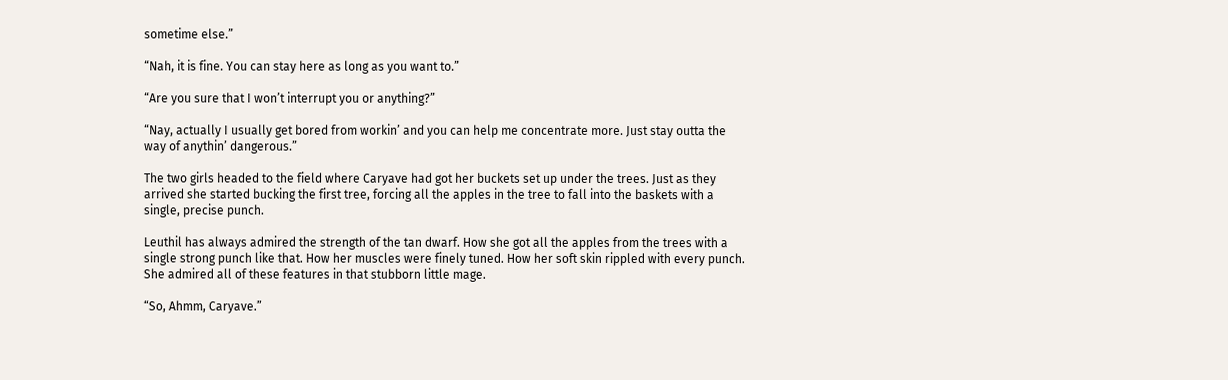sometime else.”

“Nah, it is fine. You can stay here as long as you want to.”

“Are you sure that I won’t interrupt you or anything?”

“Nay, actually I usually get bored from workin’ and you can help me concentrate more. Just stay outta the way of anythin’ dangerous.”

The two girls headed to the field where Caryave had got her buckets set up under the trees. Just as they arrived she started bucking the first tree, forcing all the apples in the tree to fall into the baskets with a single, precise punch.

Leuthil has always admired the strength of the tan dwarf. How she got all the apples from the trees with a single strong punch like that. How her muscles were finely tuned. How her soft skin rippled with every punch. She admired all of these features in that stubborn little mage.

“So, Ahmm, Caryave.”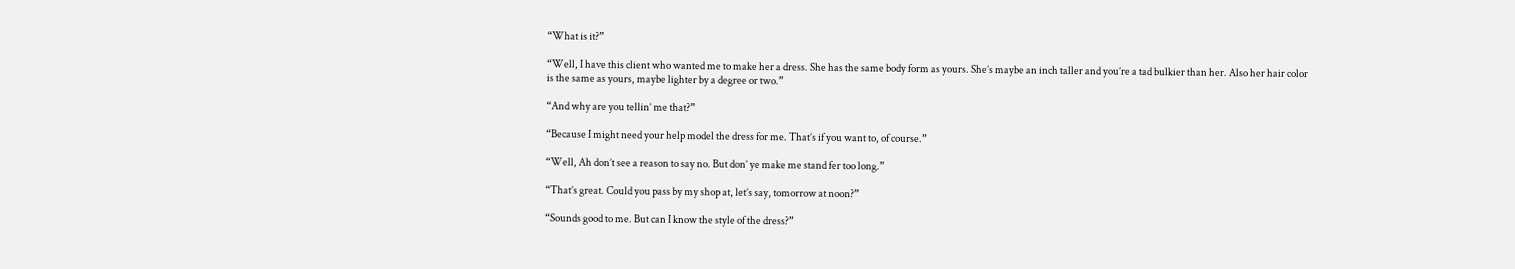“What is it?”

“Well, I have this client who wanted me to make her a dress. She has the same body form as yours. She’s maybe an inch taller and you’re a tad bulkier than her. Also her hair color is the same as yours, maybe lighter by a degree or two.”

“And why are you tellin’ me that?”

“Because I might need your help model the dress for me. That’s if you want to, of course.”

“Well, Ah don’t see a reason to say no. But don’ ye make me stand fer too long.”

“That’s great. Could you pass by my shop at, let’s say, tomorrow at noon?”

“Sounds good to me. But can I know the style of the dress?”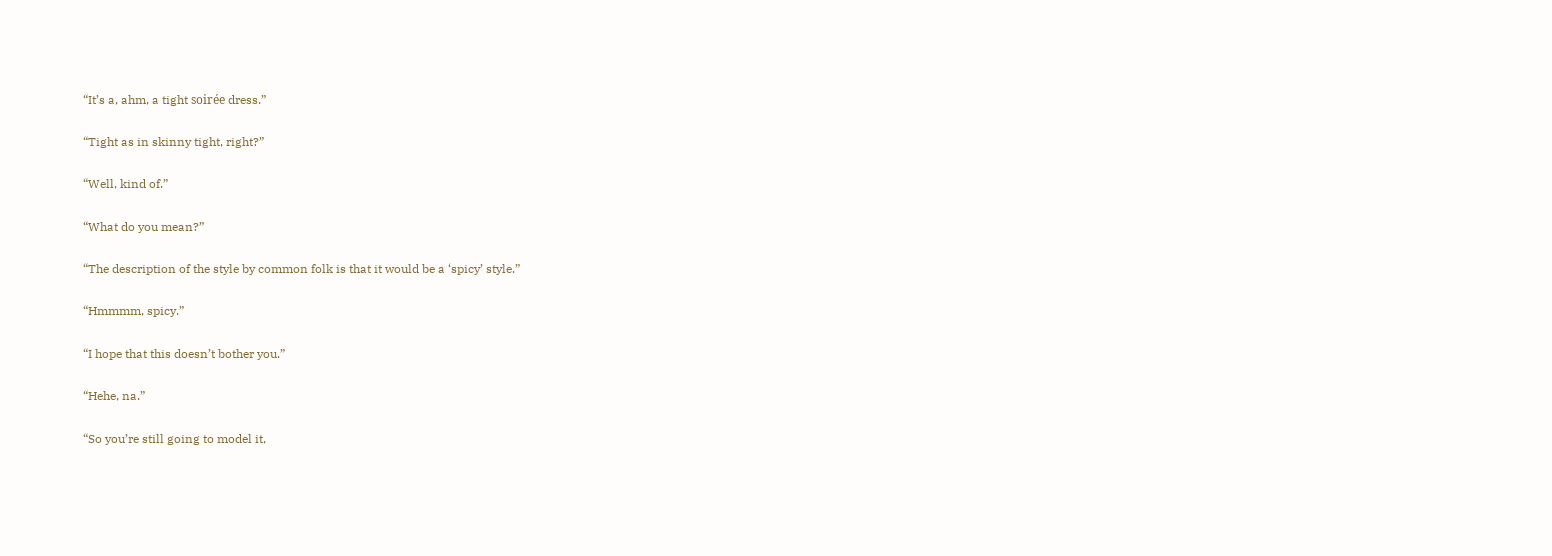“It’s a, ahm, a tight soirée dress.”

“Tight as in skinny tight, right?”

“Well, kind of.”

“What do you mean?”

“The description of the style by common folk is that it would be a ‘spicy’ style.”

“Hmmmm, spicy.”

“I hope that this doesn’t bother you.”

“Hehe, na.”

“So you’re still going to model it,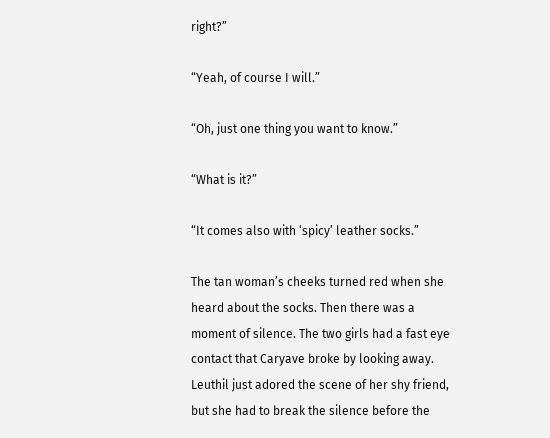right?”

“Yeah, of course I will.”

“Oh, just one thing you want to know.”

“What is it?”

“It comes also with ‘spicy’ leather socks.”

The tan woman’s cheeks turned red when she heard about the socks. Then there was a moment of silence. The two girls had a fast eye contact that Caryave broke by looking away. Leuthil just adored the scene of her shy friend, but she had to break the silence before the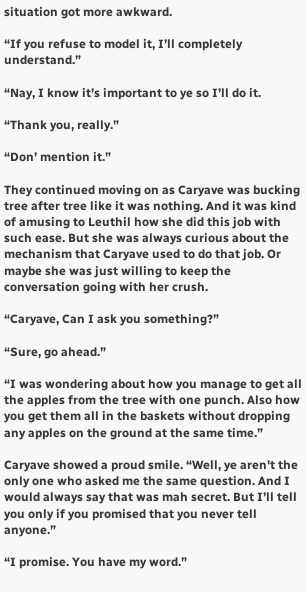situation got more awkward.

“If you refuse to model it, I’ll completely understand.”

“Nay, I know it’s important to ye so I’ll do it.

“Thank you, really.”

“Don’ mention it.”

They continued moving on as Caryave was bucking tree after tree like it was nothing. And it was kind of amusing to Leuthil how she did this job with such ease. But she was always curious about the mechanism that Caryave used to do that job. Or maybe she was just willing to keep the conversation going with her crush.

“Caryave, Can I ask you something?”

“Sure, go ahead.”

“I was wondering about how you manage to get all the apples from the tree with one punch. Also how you get them all in the baskets without dropping any apples on the ground at the same time.”

Caryave showed a proud smile. “Well, ye aren't the only one who asked me the same question. And I would always say that was mah secret. But I’ll tell you only if you promised that you never tell anyone.”

“I promise. You have my word.”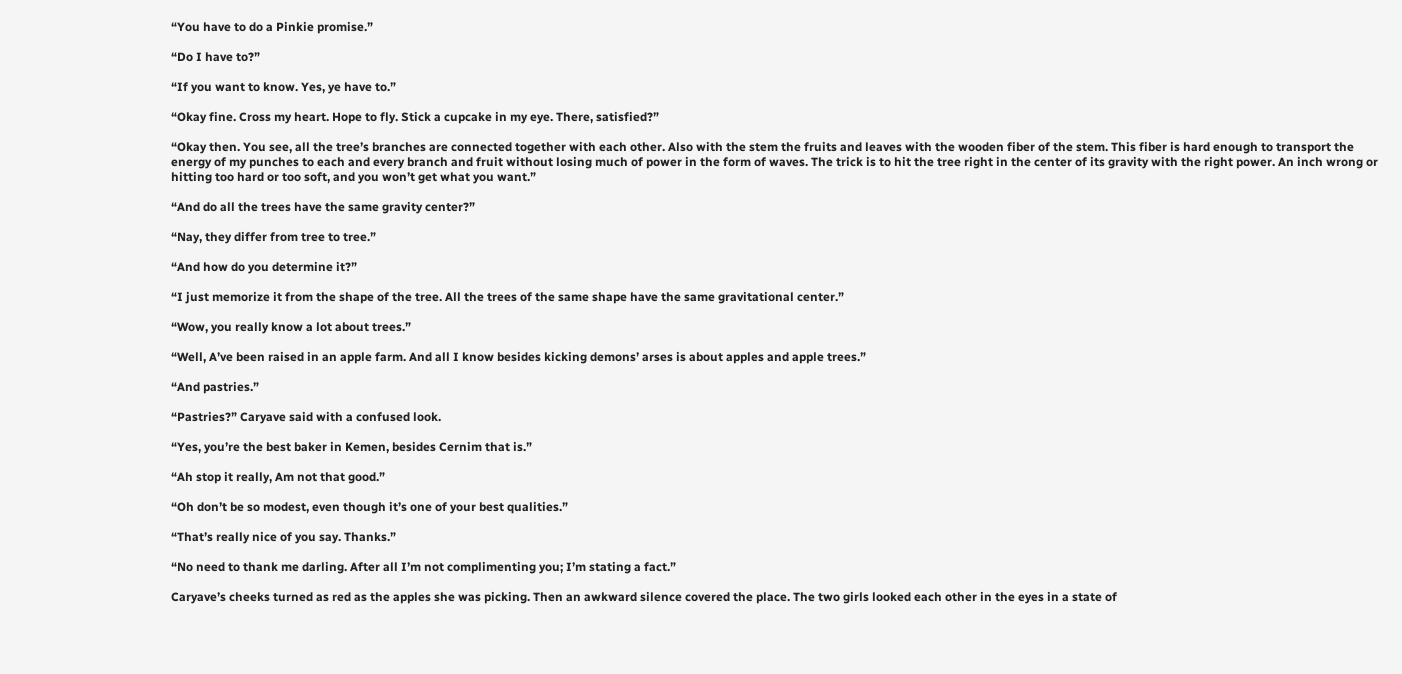“You have to do a Pinkie promise.”

“Do I have to?”

“If you want to know. Yes, ye have to.”

“Okay fine. Cross my heart. Hope to fly. Stick a cupcake in my eye. There, satisfied?”

“Okay then. You see, all the tree’s branches are connected together with each other. Also with the stem the fruits and leaves with the wooden fiber of the stem. This fiber is hard enough to transport the energy of my punches to each and every branch and fruit without losing much of power in the form of waves. The trick is to hit the tree right in the center of its gravity with the right power. An inch wrong or hitting too hard or too soft, and you won’t get what you want.”

“And do all the trees have the same gravity center?”

“Nay, they differ from tree to tree.”

“And how do you determine it?”

“I just memorize it from the shape of the tree. All the trees of the same shape have the same gravitational center.”

“Wow, you really know a lot about trees.”

“Well, A’ve been raised in an apple farm. And all I know besides kicking demons’ arses is about apples and apple trees.”

“And pastries.”

“Pastries?” Caryave said with a confused look.

“Yes, you’re the best baker in Kemen, besides Cernim that is.”

“Ah stop it really, Am not that good.”

“Oh don’t be so modest, even though it’s one of your best qualities.”

“That’s really nice of you say. Thanks.”

“No need to thank me darling. After all I’m not complimenting you; I’m stating a fact.”

Caryave’s cheeks turned as red as the apples she was picking. Then an awkward silence covered the place. The two girls looked each other in the eyes in a state of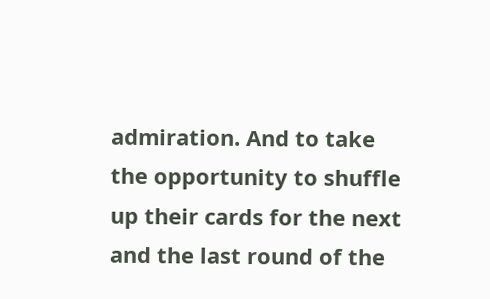admiration. And to take the opportunity to shuffle up their cards for the next and the last round of the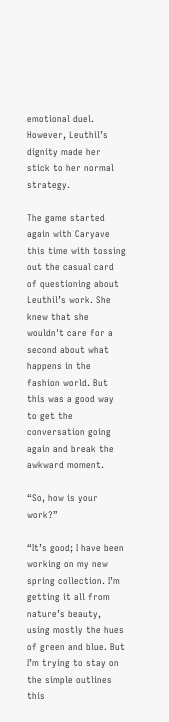emotional duel. However, Leuthil’s dignity made her stick to her normal strategy.

The game started again with Caryave this time with tossing out the casual card of questioning about Leuthil’s work. She knew that she wouldn't care for a second about what happens in the fashion world. But this was a good way to get the conversation going again and break the awkward moment.

“So, how is your work?”

“It’s good; I have been working on my new spring collection. I’m getting it all from nature’s beauty, using mostly the hues of green and blue. But I’m trying to stay on the simple outlines this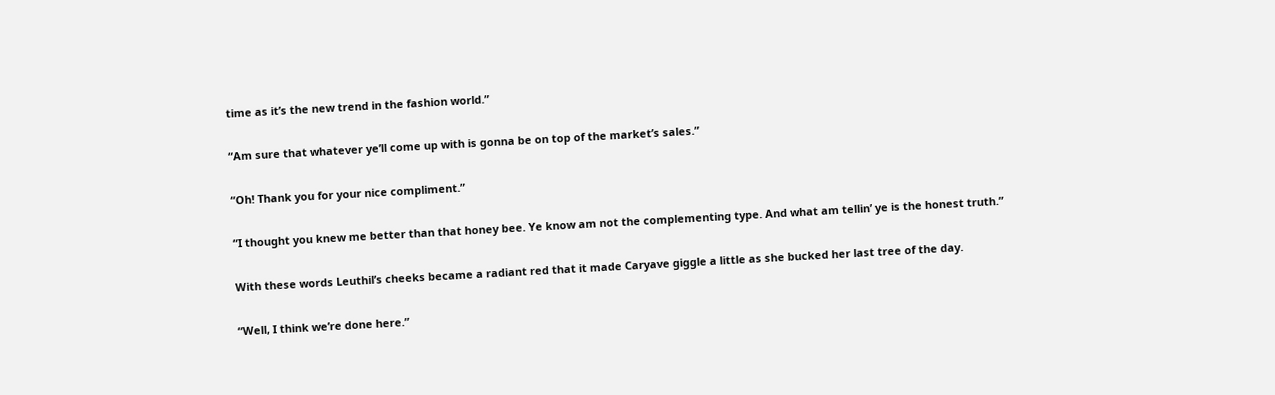time as it’s the new trend in the fashion world.”

“Am sure that whatever ye’ll come up with is gonna be on top of the market’s sales.”

“Oh! Thank you for your nice compliment.”

“I thought you knew me better than that honey bee. Ye know am not the complementing type. And what am tellin’ ye is the honest truth.”

With these words Leuthil’s cheeks became a radiant red that it made Caryave giggle a little as she bucked her last tree of the day.

“Well, I think we’re done here.”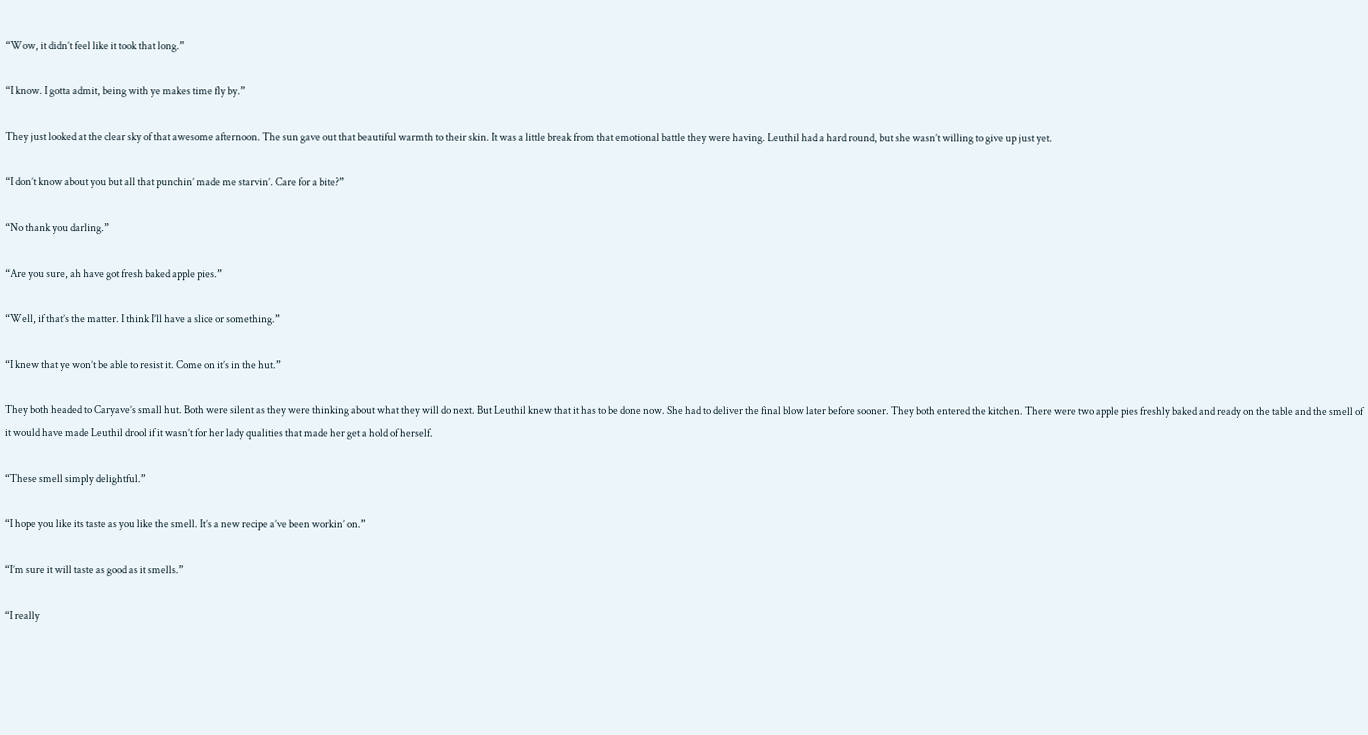“Wow, it didn’t feel like it took that long.”

“I know. I gotta admit, being with ye makes time fly by.”

They just looked at the clear sky of that awesome afternoon. The sun gave out that beautiful warmth to their skin. It was a little break from that emotional battle they were having. Leuthil had a hard round, but she wasn’t willing to give up just yet.

“I don’t know about you but all that punchin’ made me starvin’. Care for a bite?”

“No thank you darling.”

“Are you sure, ah have got fresh baked apple pies.”

“Well, if that’s the matter. I think I’ll have a slice or something.”

“I knew that ye won’t be able to resist it. Come on it’s in the hut.”

They both headed to Caryave’s small hut. Both were silent as they were thinking about what they will do next. But Leuthil knew that it has to be done now. She had to deliver the final blow later before sooner. They both entered the kitchen. There were two apple pies freshly baked and ready on the table and the smell of it would have made Leuthil drool if it wasn’t for her lady qualities that made her get a hold of herself.

“These smell simply delightful.”

“I hope you like its taste as you like the smell. It’s a new recipe a’ve been workin’ on.”

“I’m sure it will taste as good as it smells.”

“I really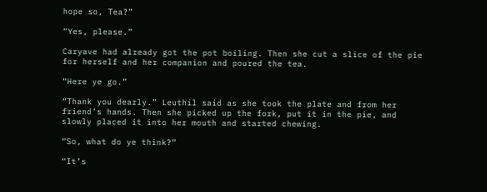hope so, Tea?”

“Yes, please.”

Caryave had already got the pot boiling. Then she cut a slice of the pie for herself and her companion and poured the tea.

“Here ye go.”

“Thank you dearly.” Leuthil said as she took the plate and from her friend’s hands. Then she picked up the fork, put it in the pie, and slowly placed it into her mouth and started chewing.

“So, what do ye think?”

“It’s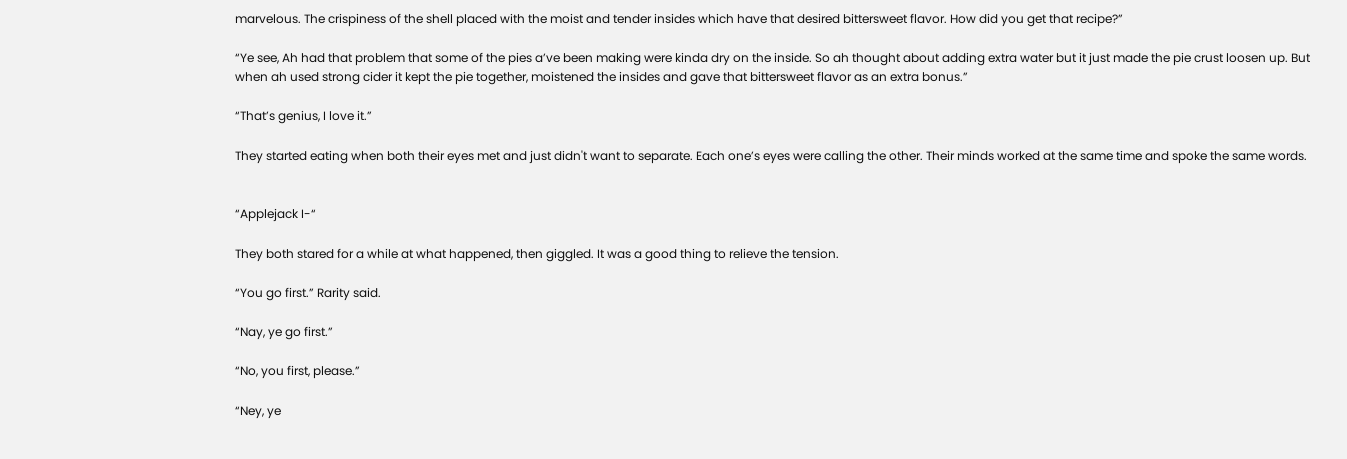marvelous. The crispiness of the shell placed with the moist and tender insides which have that desired bittersweet flavor. How did you get that recipe?”

“Ye see, Ah had that problem that some of the pies a’ve been making were kinda dry on the inside. So ah thought about adding extra water but it just made the pie crust loosen up. But when ah used strong cider it kept the pie together, moistened the insides and gave that bittersweet flavor as an extra bonus.”

“That’s genius, I love it.”

They started eating when both their eyes met and just didn't want to separate. Each one’s eyes were calling the other. Their minds worked at the same time and spoke the same words.


“Applejack I-“

They both stared for a while at what happened, then giggled. It was a good thing to relieve the tension.

“You go first.” Rarity said.

“Nay, ye go first.”

“No, you first, please.”

“Ney, ye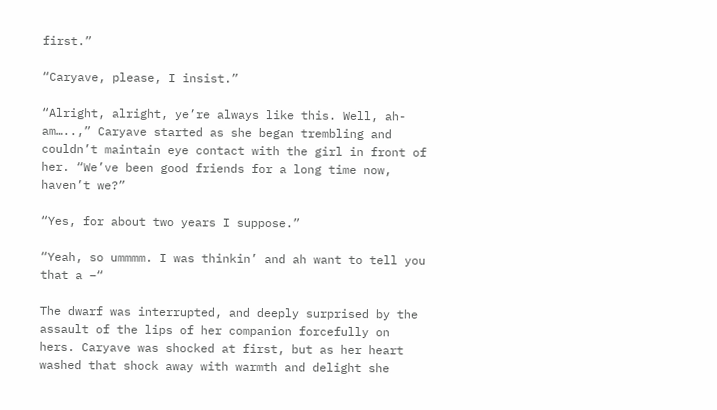first.”

“Caryave, please, I insist.”

“Alright, alright, ye’re always like this. Well, ah- am…..,” Caryave started as she began trembling and couldn’t maintain eye contact with the girl in front of her. “We’ve been good friends for a long time now, haven’t we?”

“Yes, for about two years I suppose.”

“Yeah, so ummmm. I was thinkin’ and ah want to tell you that a –“

The dwarf was interrupted, and deeply surprised by the assault of the lips of her companion forcefully on hers. Caryave was shocked at first, but as her heart washed that shock away with warmth and delight she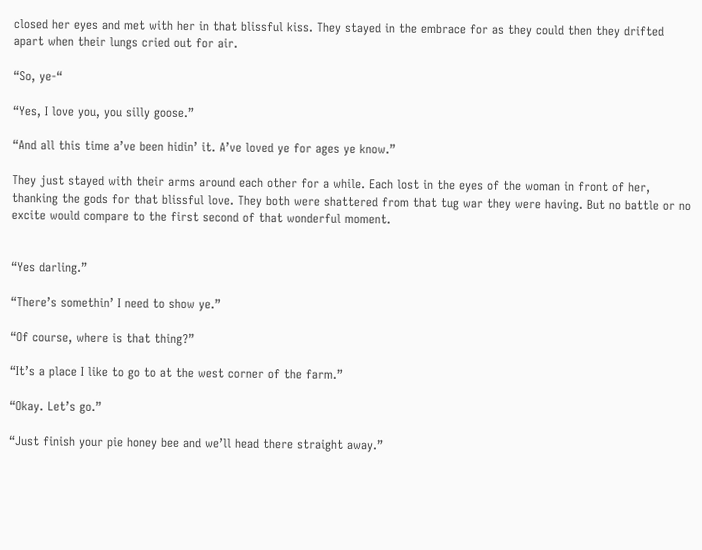closed her eyes and met with her in that blissful kiss. They stayed in the embrace for as they could then they drifted apart when their lungs cried out for air.

“So, ye-“

“Yes, I love you, you silly goose.”

“And all this time a’ve been hidin’ it. A’ve loved ye for ages ye know.”

They just stayed with their arms around each other for a while. Each lost in the eyes of the woman in front of her, thanking the gods for that blissful love. They both were shattered from that tug war they were having. But no battle or no excite would compare to the first second of that wonderful moment.


“Yes darling.”

“There’s somethin’ I need to show ye.”

“Of course, where is that thing?”

“It’s a place I like to go to at the west corner of the farm.”

“Okay. Let’s go.”

“Just finish your pie honey bee and we’ll head there straight away.”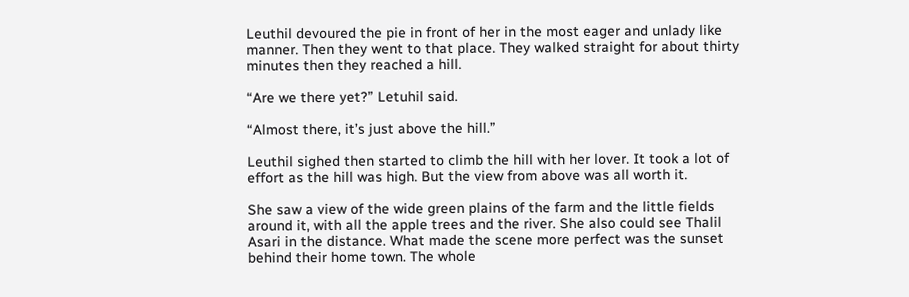Leuthil devoured the pie in front of her in the most eager and unlady like manner. Then they went to that place. They walked straight for about thirty minutes then they reached a hill.

“Are we there yet?” Letuhil said.

“Almost there, it’s just above the hill.”

Leuthil sighed then started to climb the hill with her lover. It took a lot of effort as the hill was high. But the view from above was all worth it.

She saw a view of the wide green plains of the farm and the little fields around it, with all the apple trees and the river. She also could see Thalil Asari in the distance. What made the scene more perfect was the sunset behind their home town. The whole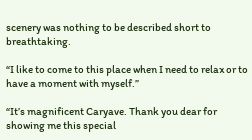scenery was nothing to be described short to breathtaking.

“I like to come to this place when I need to relax or to have a moment with myself.”

“It’s magnificent Caryave. Thank you dear for showing me this special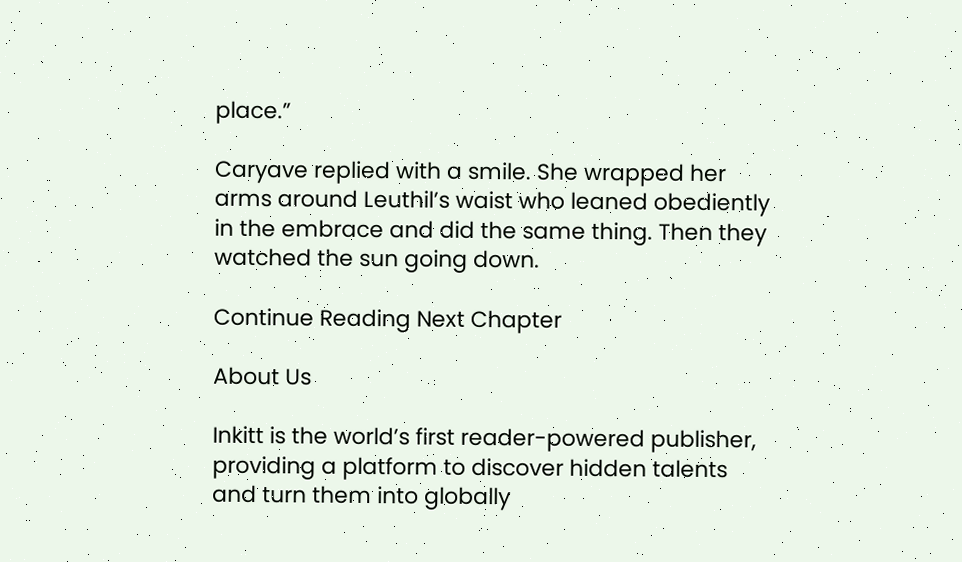place.”

Caryave replied with a smile. She wrapped her arms around Leuthil’s waist who leaned obediently in the embrace and did the same thing. Then they watched the sun going down.

Continue Reading Next Chapter

About Us

Inkitt is the world’s first reader-powered publisher, providing a platform to discover hidden talents and turn them into globally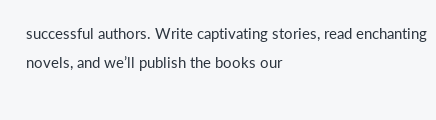successful authors. Write captivating stories, read enchanting novels, and we’ll publish the books our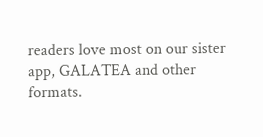readers love most on our sister app, GALATEA and other formats.